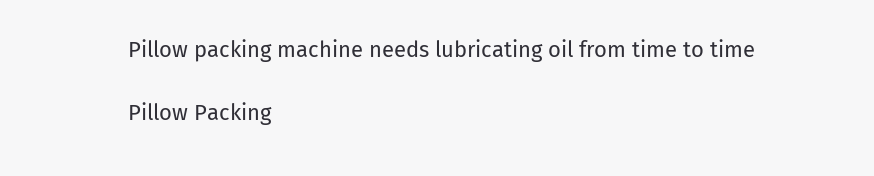Pillow packing machine needs lubricating oil from time to time

Pillow Packing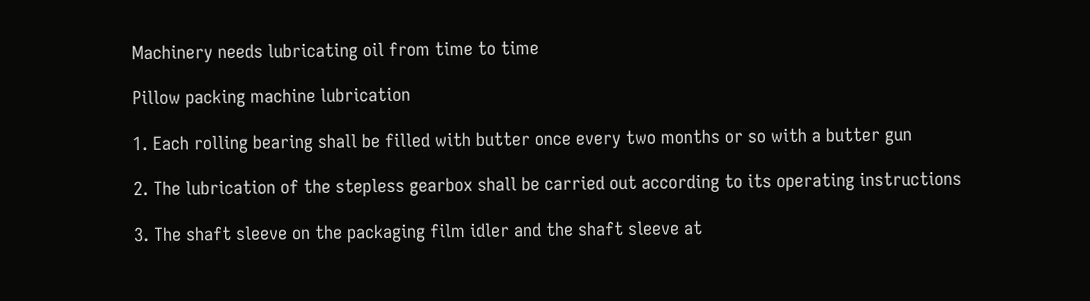Machinery needs lubricating oil from time to time

Pillow packing machine lubrication

1. Each rolling bearing shall be filled with butter once every two months or so with a butter gun

2. The lubrication of the stepless gearbox shall be carried out according to its operating instructions

3. The shaft sleeve on the packaging film idler and the shaft sleeve at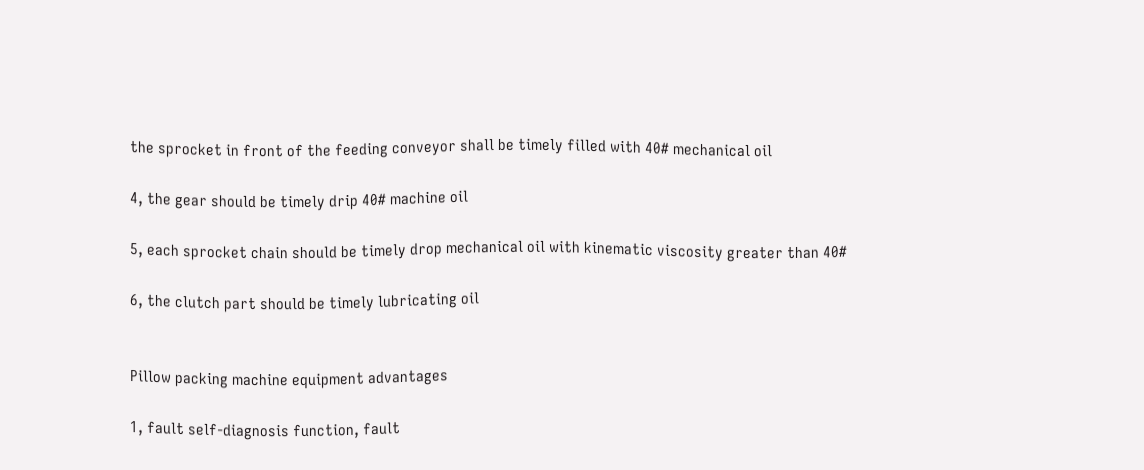the sprocket in front of the feeding conveyor shall be timely filled with 40# mechanical oil

4, the gear should be timely drip 40# machine oil

5, each sprocket chain should be timely drop mechanical oil with kinematic viscosity greater than 40#

6, the clutch part should be timely lubricating oil


Pillow packing machine equipment advantages

1, fault self-diagnosis function, fault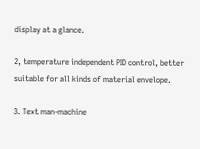display at a glance.

2, temperature independent PID control, better suitable for all kinds of material envelope.

3. Text man-machine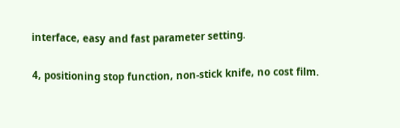interface, easy and fast parameter setting.

4, positioning stop function, non-stick knife, no cost film.